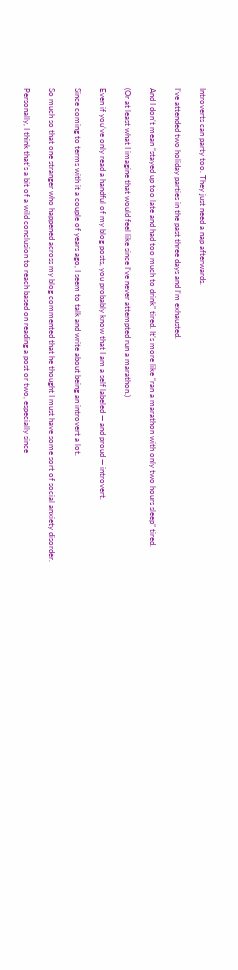Introverts can party too. They just need a nap afterwards.

I’ve attended two holiday parties in the past three days and I’m exhausted.

And I don’t mean “stayed up too late and had too much to drink” tired. It’s more like “ran a marathon with only two hours sleep” tired.

(Or at least what I imagine that would feel like since I’ve never attempted run a marathon.)

Even if you’ve only read a handful of my blog posts, you probably know that I am a self labeled — and proud — introvert.

Since coming to terms with it a couple of years ago, I seem to talk and write about being an introvert a lot.

So much so that one stranger who happened across my blog commented that he thought I must have some sort of social anxiety disorder.

Personally, I think that’s a bit of a wild conclusion to reach based on reading a post or two, especially since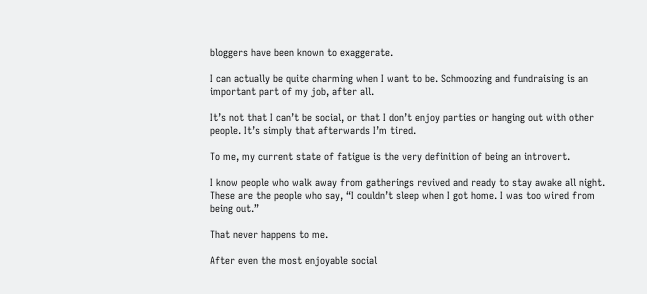bloggers have been known to exaggerate.

I can actually be quite charming when I want to be. Schmoozing and fundraising is an important part of my job, after all.

It’s not that I can’t be social, or that I don’t enjoy parties or hanging out with other people. It’s simply that afterwards I’m tired.

To me, my current state of fatigue is the very definition of being an introvert.

I know people who walk away from gatherings revived and ready to stay awake all night. These are the people who say, “I couldn’t sleep when I got home. I was too wired from being out.”

That never happens to me.

After even the most enjoyable social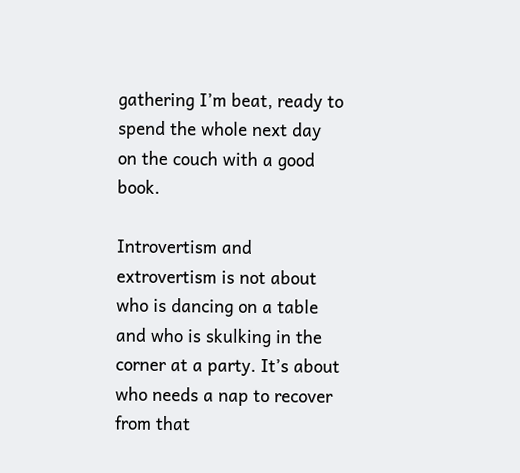gathering I’m beat, ready to spend the whole next day on the couch with a good book.

Introvertism and extrovertism is not about who is dancing on a table and who is skulking in the corner at a party. It’s about who needs a nap to recover from that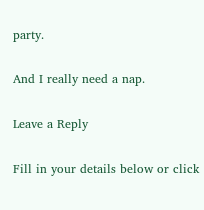party.

And I really need a nap.

Leave a Reply

Fill in your details below or click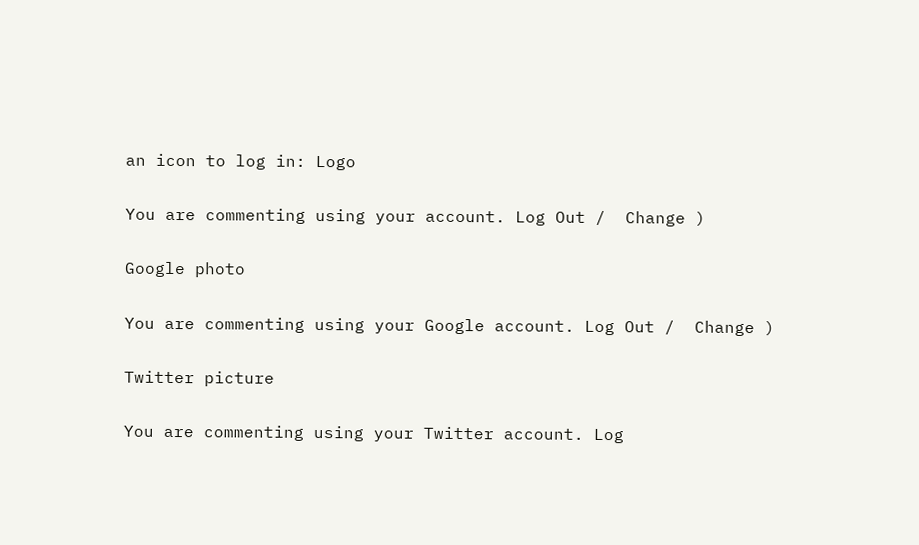an icon to log in: Logo

You are commenting using your account. Log Out /  Change )

Google photo

You are commenting using your Google account. Log Out /  Change )

Twitter picture

You are commenting using your Twitter account. Log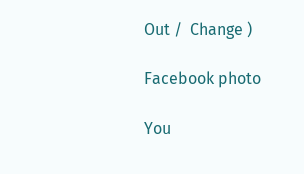Out /  Change )

Facebook photo

You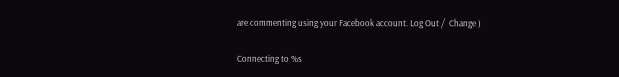are commenting using your Facebook account. Log Out /  Change )

Connecting to %s